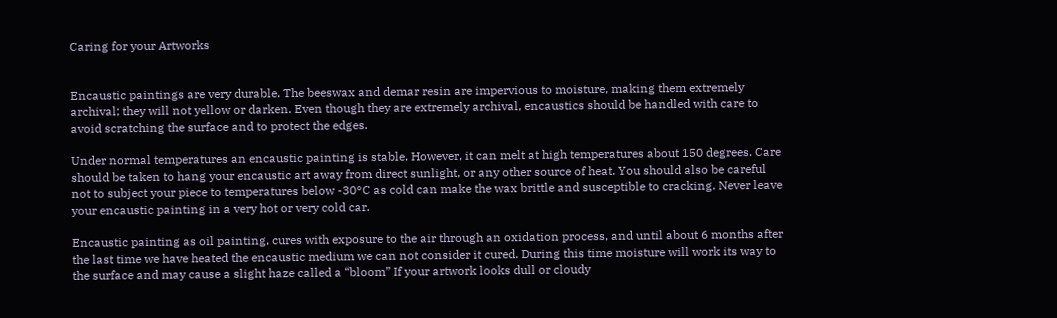Caring for your Artworks


Encaustic paintings are very durable. The beeswax and demar resin are impervious to moisture, making them extremely archival; they will not yellow or darken. Even though they are extremely archival, encaustics should be handled with care to avoid scratching the surface and to protect the edges.

Under normal temperatures an encaustic painting is stable. However, it can melt at high temperatures about 150 degrees. Care should be taken to hang your encaustic art away from direct sunlight, or any other source of heat. You should also be careful not to subject your piece to temperatures below -30°C as cold can make the wax brittle and susceptible to cracking. Never leave your encaustic painting in a very hot or very cold car.

Encaustic painting as oil painting, cures with exposure to the air through an oxidation process, and until about 6 months after the last time we have heated the encaustic medium we can not consider it cured. During this time moisture will work its way to the surface and may cause a slight haze called a “bloom” If your artwork looks dull or cloudy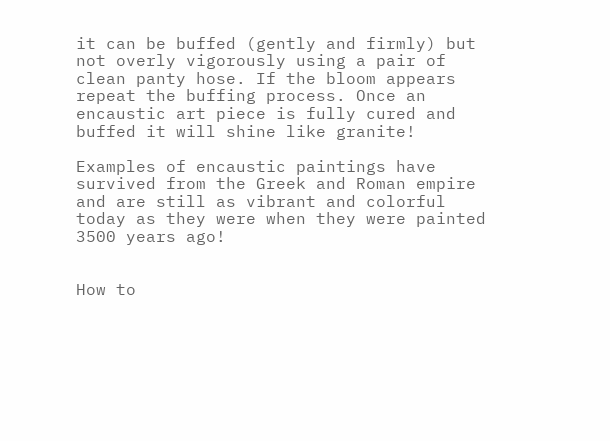it can be buffed (gently and firmly) but not overly vigorously using a pair of clean panty hose. If the bloom appears repeat the buffing process. Once an encaustic art piece is fully cured and buffed it will shine like granite!

Examples of encaustic paintings have survived from the Greek and Roman empire and are still as vibrant and colorful today as they were when they were painted 3500 years ago!


How to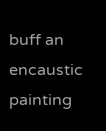buff an encaustic painting